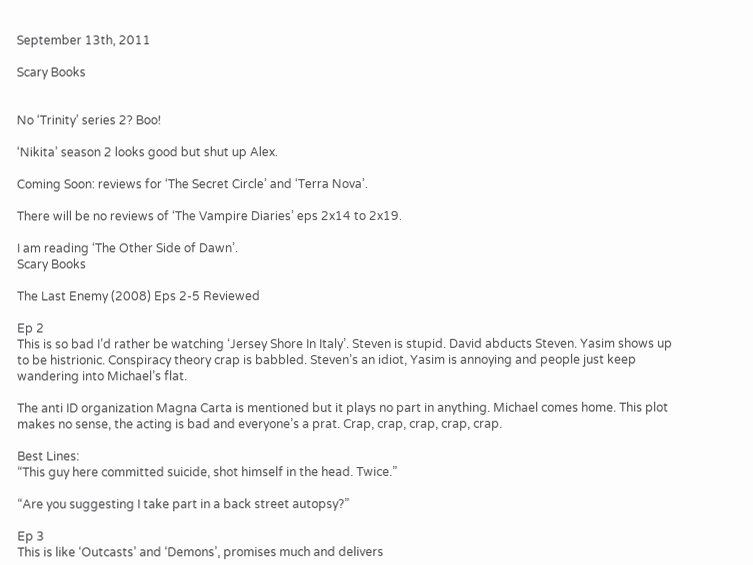September 13th, 2011

Scary Books


No ‘Trinity’ series 2? Boo!

‘Nikita’ season 2 looks good but shut up Alex.

Coming Soon: reviews for ‘The Secret Circle’ and ‘Terra Nova’.

There will be no reviews of ‘The Vampire Diaries’ eps 2x14 to 2x19.

I am reading ‘The Other Side of Dawn’.
Scary Books

The Last Enemy (2008) Eps 2-5 Reviewed

Ep 2
This is so bad I’d rather be watching ‘Jersey Shore In Italy’. Steven is stupid. David abducts Steven. Yasim shows up to be histrionic. Conspiracy theory crap is babbled. Steven’s an idiot, Yasim is annoying and people just keep wandering into Michael’s flat.

The anti ID organization Magna Carta is mentioned but it plays no part in anything. Michael comes home. This plot makes no sense, the acting is bad and everyone’s a prat. Crap, crap, crap, crap, crap.

Best Lines:
“This guy here committed suicide, shot himself in the head. Twice.”

“Are you suggesting I take part in a back street autopsy?”

Ep 3
This is like ‘Outcasts’ and ‘Demons’, promises much and delivers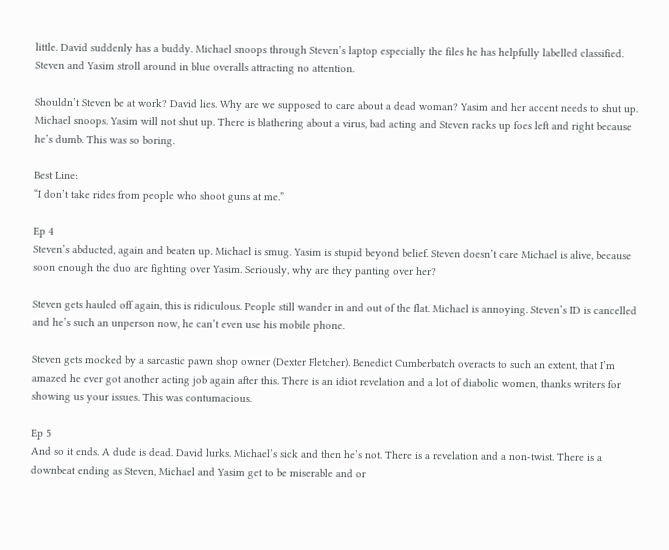little. David suddenly has a buddy. Michael snoops through Steven’s laptop especially the files he has helpfully labelled classified. Steven and Yasim stroll around in blue overalls attracting no attention.

Shouldn’t Steven be at work? David lies. Why are we supposed to care about a dead woman? Yasim and her accent needs to shut up. Michael snoops. Yasim will not shut up. There is blathering about a virus, bad acting and Steven racks up foes left and right because he’s dumb. This was so boring.

Best Line:
“I don’t take rides from people who shoot guns at me.”

Ep 4
Steven’s abducted, again and beaten up. Michael is smug. Yasim is stupid beyond belief. Steven doesn’t care Michael is alive, because soon enough the duo are fighting over Yasim. Seriously, why are they panting over her?

Steven gets hauled off again, this is ridiculous. People still wander in and out of the flat. Michael is annoying. Steven’s ID is cancelled and he’s such an unperson now, he can’t even use his mobile phone.

Steven gets mocked by a sarcastic pawn shop owner (Dexter Fletcher). Benedict Cumberbatch overacts to such an extent, that I’m amazed he ever got another acting job again after this. There is an idiot revelation and a lot of diabolic women, thanks writers for showing us your issues. This was contumacious.

Ep 5
And so it ends. A dude is dead. David lurks. Michael’s sick and then he’s not. There is a revelation and a non-twist. There is a downbeat ending as Steven, Michael and Yasim get to be miserable and or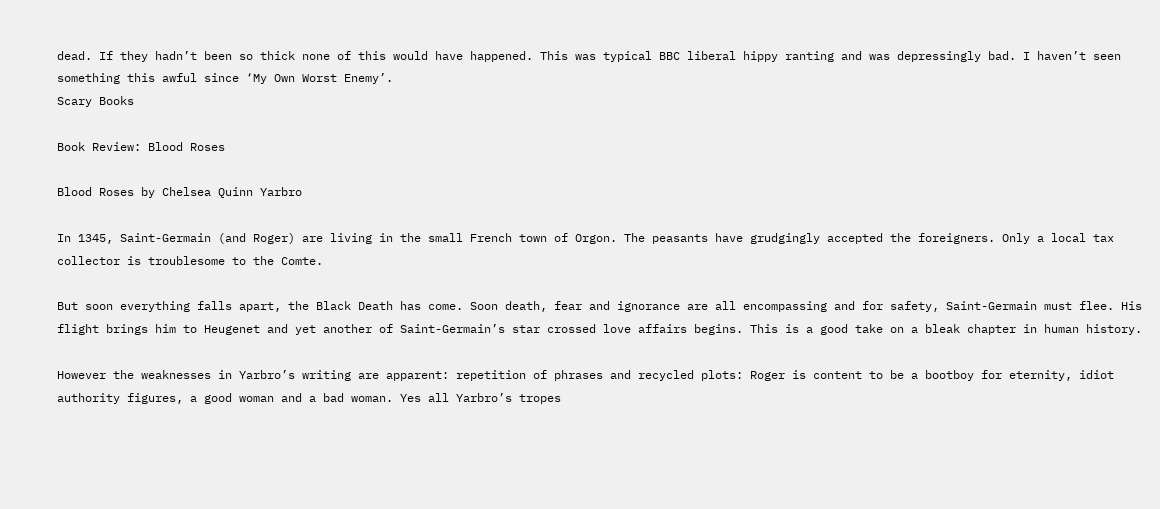dead. If they hadn’t been so thick none of this would have happened. This was typical BBC liberal hippy ranting and was depressingly bad. I haven’t seen something this awful since ‘My Own Worst Enemy’.
Scary Books

Book Review: Blood Roses

Blood Roses by Chelsea Quinn Yarbro

In 1345, Saint-Germain (and Roger) are living in the small French town of Orgon. The peasants have grudgingly accepted the foreigners. Only a local tax collector is troublesome to the Comte.

But soon everything falls apart, the Black Death has come. Soon death, fear and ignorance are all encompassing and for safety, Saint-Germain must flee. His flight brings him to Heugenet and yet another of Saint-Germain’s star crossed love affairs begins. This is a good take on a bleak chapter in human history.

However the weaknesses in Yarbro’s writing are apparent: repetition of phrases and recycled plots: Roger is content to be a bootboy for eternity, idiot authority figures, a good woman and a bad woman. Yes all Yarbro’s tropes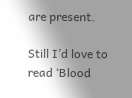are present.

Still I’d love to read ‘Blood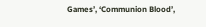Games’, ‘Communion Blood’,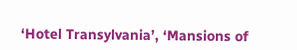‘Hotel Transylvania’, ‘Mansions of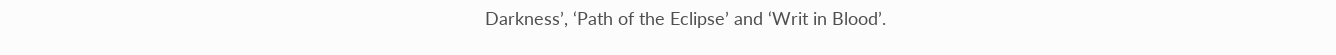Darkness’, ‘Path of the Eclipse’ and ‘Writ in Blood’.